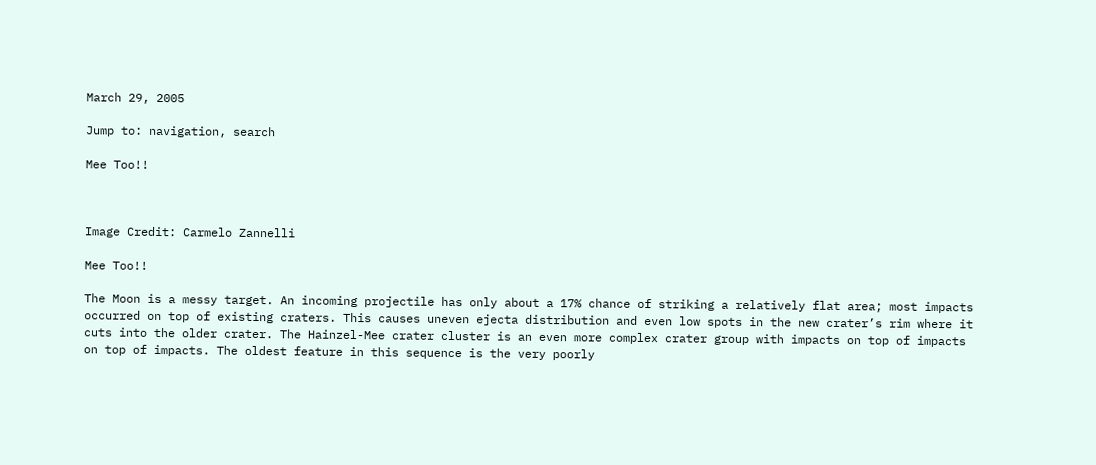March 29, 2005

Jump to: navigation, search

Mee Too!!



Image Credit: Carmelo Zannelli

Mee Too!!

The Moon is a messy target. An incoming projectile has only about a 17% chance of striking a relatively flat area; most impacts occurred on top of existing craters. This causes uneven ejecta distribution and even low spots in the new crater’s rim where it cuts into the older crater. The Hainzel-Mee crater cluster is an even more complex crater group with impacts on top of impacts on top of impacts. The oldest feature in this sequence is the very poorly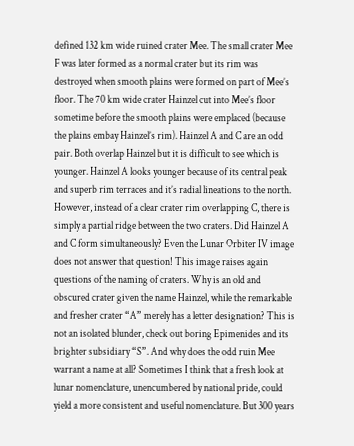defined 132 km wide ruined crater Mee. The small crater Mee F was later formed as a normal crater but its rim was destroyed when smooth plains were formed on part of Mee’s floor. The 70 km wide crater Hainzel cut into Mee’s floor sometime before the smooth plains were emplaced (because the plains embay Hainzel’s rim). Hainzel A and C are an odd pair. Both overlap Hainzel but it is difficult to see which is younger. Hainzel A looks younger because of its central peak and superb rim terraces and it’s radial lineations to the north. However, instead of a clear crater rim overlapping C, there is simply a partial ridge between the two craters. Did Hainzel A and C form simultaneously? Even the Lunar Orbiter IV image does not answer that question! This image raises again questions of the naming of craters. Why is an old and obscured crater given the name Hainzel, while the remarkable and fresher crater “A” merely has a letter designation? This is not an isolated blunder, check out boring Epimenides and its brighter subsidiary “S”. And why does the odd ruin Mee warrant a name at all? Sometimes I think that a fresh look at lunar nomenclature, unencumbered by national pride, could yield a more consistent and useful nomenclature. But 300 years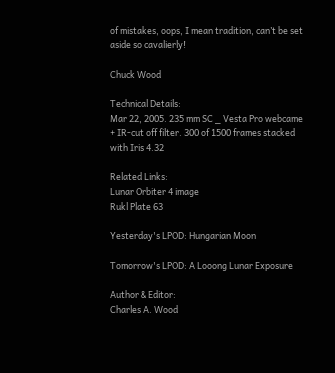of mistakes, oops, I mean tradition, can’t be set aside so cavalierly!

Chuck Wood

Technical Details:
Mar 22, 2005. 235 mm SC _ Vesta Pro webcame + IR-cut off filter. 300 of 1500 frames stacked with Iris 4.32

Related Links:
Lunar Orbiter 4 image
Rukl Plate 63

Yesterday's LPOD: Hungarian Moon

Tomorrow's LPOD: A Looong Lunar Exposure

Author & Editor:
Charles A. Wood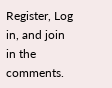Register, Log in, and join in the comments.